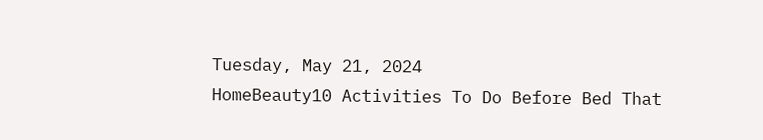Tuesday, May 21, 2024
HomeBeauty10 Activities To Do Before Bed That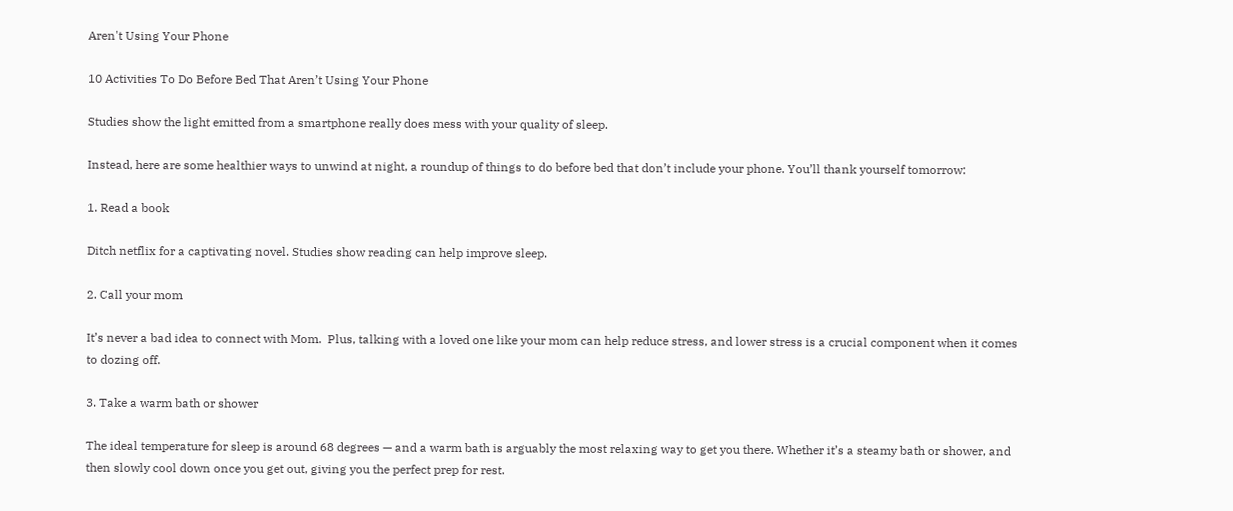Aren't Using Your Phone

10 Activities To Do Before Bed That Aren’t Using Your Phone

Studies show the light emitted from a smartphone really does mess with your quality of sleep.

Instead, here are some healthier ways to unwind at night, a roundup of things to do before bed that don’t include your phone. You’ll thank yourself tomorrow:

1. Read a book

Ditch netflix for a captivating novel. Studies show reading can help improve sleep.

2. Call your mom

It’s never a bad idea to connect with Mom.  Plus, talking with a loved one like your mom can help reduce stress, and lower stress is a crucial component when it comes to dozing off.

3. Take a warm bath or shower

The ideal temperature for sleep is around 68 degrees — and a warm bath is arguably the most relaxing way to get you there. Whether it’s a steamy bath or shower, and then slowly cool down once you get out, giving you the perfect prep for rest.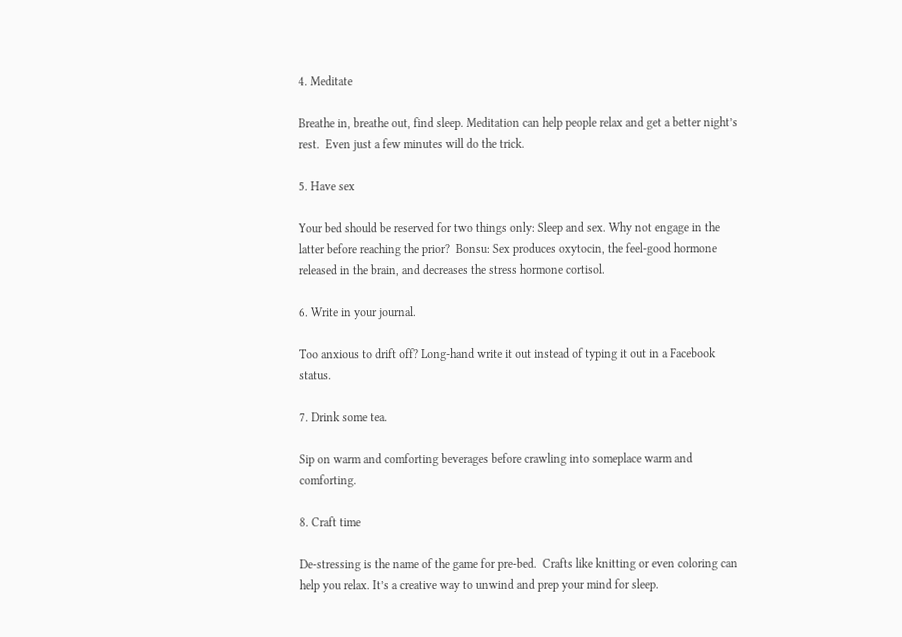4. Meditate

Breathe in, breathe out, find sleep. Meditation can help people relax and get a better night’s rest.  Even just a few minutes will do the trick.

5. Have sex

Your bed should be reserved for two things only: Sleep and sex. Why not engage in the latter before reaching the prior?  Bonsu: Sex produces oxytocin, the feel-good hormone released in the brain, and decreases the stress hormone cortisol.

6. Write in your journal.

Too anxious to drift off? Long-hand write it out instead of typing it out in a Facebook status.

7. Drink some tea.

Sip on warm and comforting beverages before crawling into someplace warm and comforting.

8. Craft time

De-stressing is the name of the game for pre-bed.  Crafts like knitting or even coloring can help you relax. It’s a creative way to unwind and prep your mind for sleep.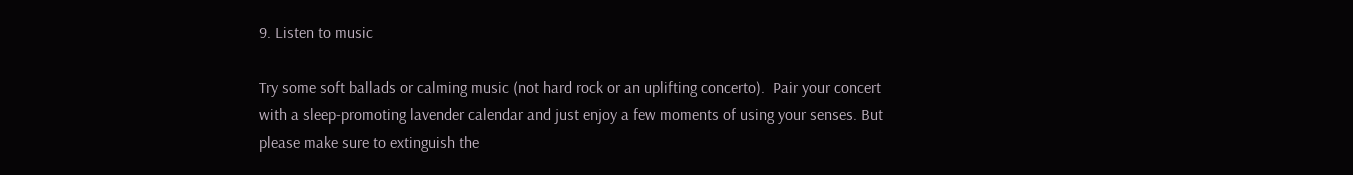9. Listen to music

Try some soft ballads or calming music (not hard rock or an uplifting concerto).  Pair your concert with a sleep-promoting lavender calendar and just enjoy a few moments of using your senses. But please make sure to extinguish the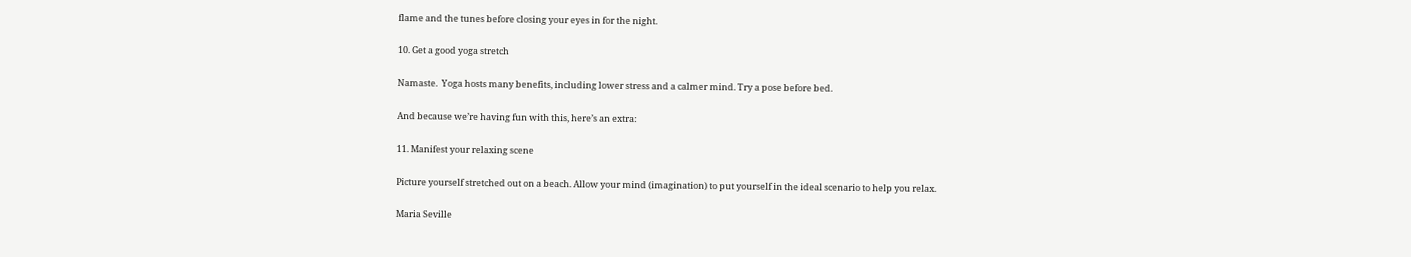flame and the tunes before closing your eyes in for the night.

10. Get a good yoga stretch

Namaste.  Yoga hosts many benefits, including lower stress and a calmer mind. Try a pose before bed.

And because we’re having fun with this, here’s an extra:

11. Manifest your relaxing scene

Picture yourself stretched out on a beach. Allow your mind (imagination) to put yourself in the ideal scenario to help you relax.

Maria Seville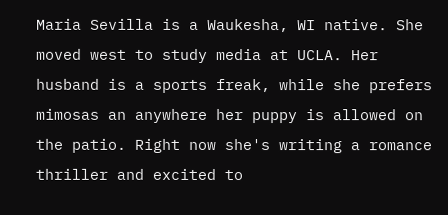Maria Sevilla is a Waukesha, WI native. She moved west to study media at UCLA. Her husband is a sports freak, while she prefers mimosas an anywhere her puppy is allowed on the patio. Right now she's writing a romance thriller and excited to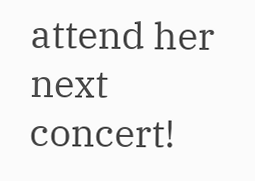attend her next concert!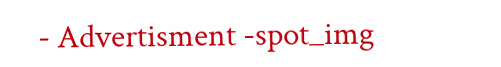- Advertisment -spot_img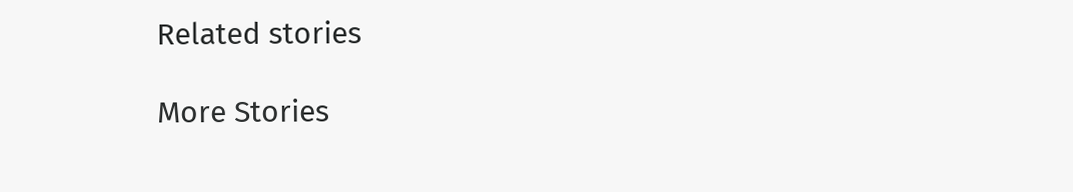Related stories

More Stories